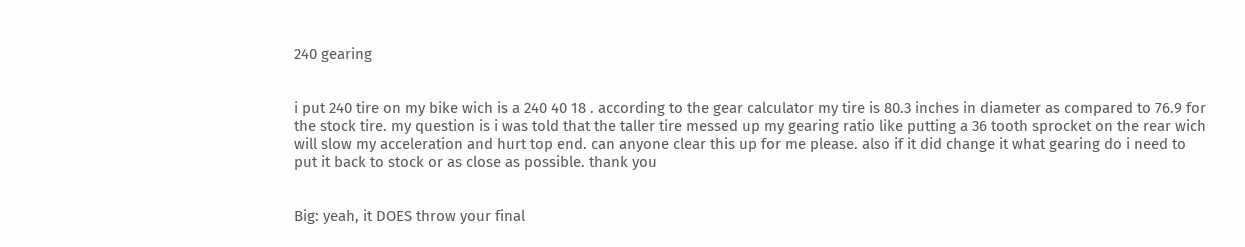240 gearing


i put 240 tire on my bike wich is a 240 40 18 . according to the gear calculator my tire is 80.3 inches in diameter as compared to 76.9 for the stock tire. my question is i was told that the taller tire messed up my gearing ratio like putting a 36 tooth sprocket on the rear wich will slow my acceleration and hurt top end. can anyone clear this up for me please. also if it did change it what gearing do i need to put it back to stock or as close as possible. thank you


Big: yeah, it DOES throw your final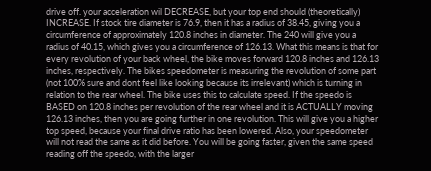drive off. your acceleration wil DECREASE, but your top end should (theoretically) INCREASE. If stock tire diameter is 76.9, then it has a radius of 38.45, giving you a circumference of approximately 120.8 inches in diameter. The 240 will give you a radius of 40.15, which gives you a circumference of 126.13. What this means is that for every revolution of your back wheel, the bike moves forward 120.8 inches and 126.13 inches, respectively. The bikes speedometer is measuring the revolution of some part (not 100% sure and dont feel like looking because its irrelevant) which is turning in relation to the rear wheel. The bike uses this to calculate speed. If the speedo is BASED on 120.8 inches per revolution of the rear wheel and it is ACTUALLY moving 126.13 inches, then you are going further in one revolution. This will give you a higher top speed, because your final drive ratio has been lowered. Also, your speedometer will not read the same as it did before. You will be going faster, given the same speed reading off the speedo, with the larger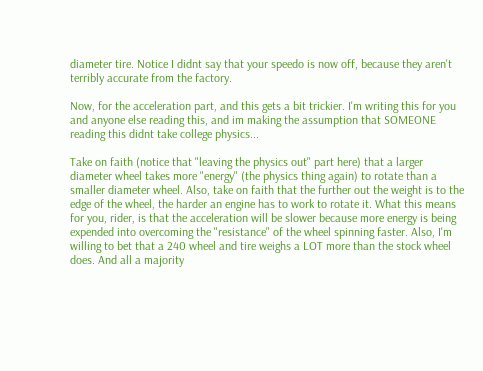diameter tire. Notice I didnt say that your speedo is now off, because they aren't terribly accurate from the factory.

Now, for the acceleration part, and this gets a bit trickier. I'm writing this for you and anyone else reading this, and im making the assumption that SOMEONE reading this didnt take college physics...

Take on faith (notice that "leaving the physics out" part here) that a larger diameter wheel takes more "energy" (the physics thing again) to rotate than a smaller diameter wheel. Also, take on faith that the further out the weight is to the edge of the wheel, the harder an engine has to work to rotate it. What this means for you, rider, is that the acceleration will be slower because more energy is being expended into overcoming the "resistance" of the wheel spinning faster. Also, I'm willing to bet that a 240 wheel and tire weighs a LOT more than the stock wheel does. And all a majority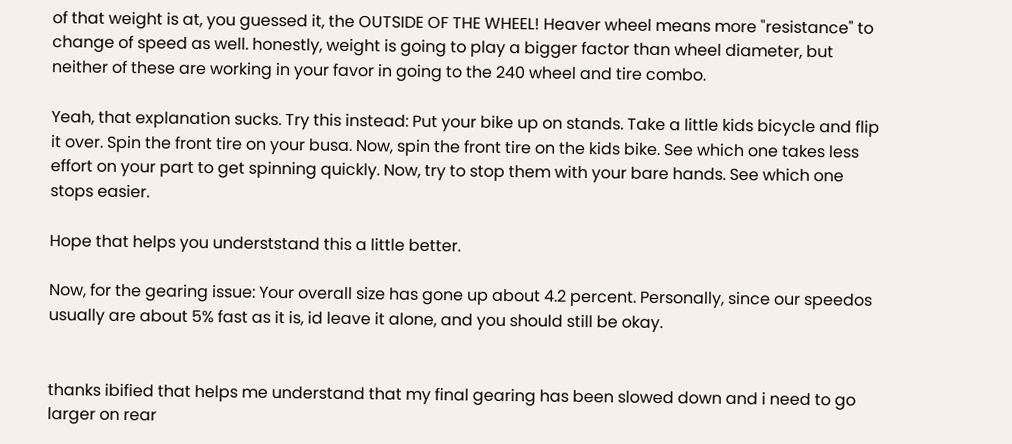of that weight is at, you guessed it, the OUTSIDE OF THE WHEEL! Heaver wheel means more "resistance" to change of speed as well. honestly, weight is going to play a bigger factor than wheel diameter, but neither of these are working in your favor in going to the 240 wheel and tire combo.

Yeah, that explanation sucks. Try this instead: Put your bike up on stands. Take a little kids bicycle and flip it over. Spin the front tire on your busa. Now, spin the front tire on the kids bike. See which one takes less effort on your part to get spinning quickly. Now, try to stop them with your bare hands. See which one stops easier.

Hope that helps you underststand this a little better.

Now, for the gearing issue: Your overall size has gone up about 4.2 percent. Personally, since our speedos usually are about 5% fast as it is, id leave it alone, and you should still be okay.


thanks ibified that helps me understand that my final gearing has been slowed down and i need to go larger on rear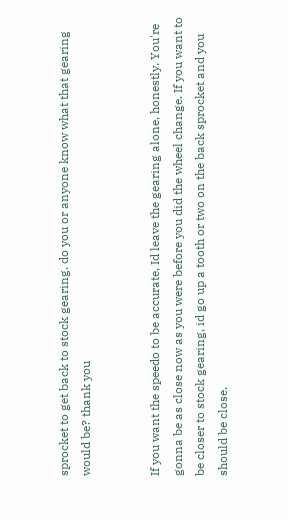sprocket to get back to stock gearing. do you or anyone know what that gearing would be? thank you


If you want the speedo to be accurate, Id leave the gearing alone, honestly. You're gonna be as close now as you were before you did the wheel change. If you want to be closer to stock gearing, id go up a tooth or two on the back sprocket and you should be close.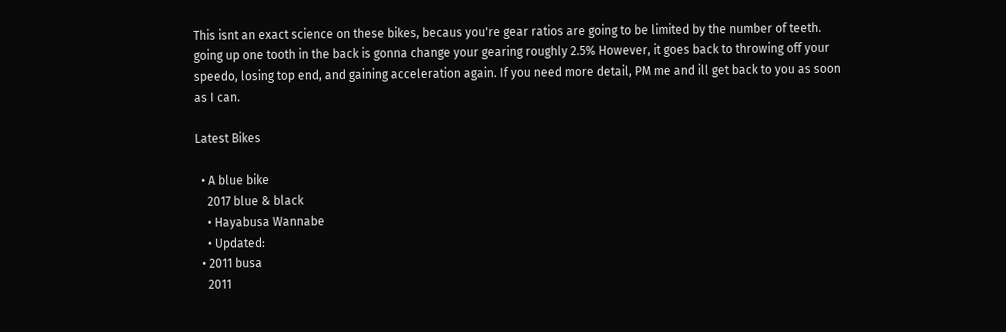This isnt an exact science on these bikes, becaus you're gear ratios are going to be limited by the number of teeth. going up one tooth in the back is gonna change your gearing roughly 2.5% However, it goes back to throwing off your speedo, losing top end, and gaining acceleration again. If you need more detail, PM me and ill get back to you as soon as I can.

Latest Bikes

  • A blue bike
    2017 blue & black
    • Hayabusa Wannabe
    • Updated:
  • 2011 busa
    2011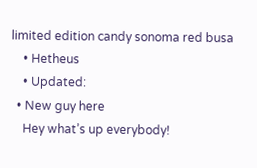limited edition candy sonoma red busa
    • Hetheus
    • Updated:
  • New guy here
    Hey what’s up everybody!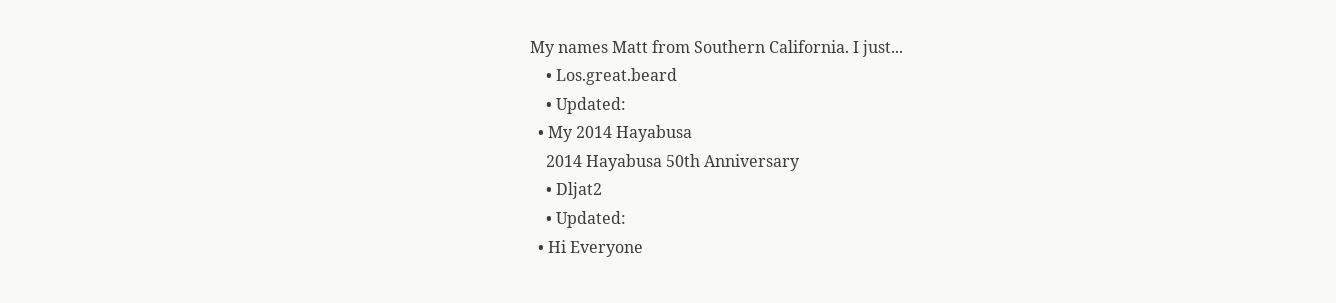My names Matt from Southern California. I just...
    • Los.great.beard
    • Updated:
  • My 2014 Hayabusa
    2014 Hayabusa 50th Anniversary
    • Dljat2
    • Updated:
  • Hi Everyone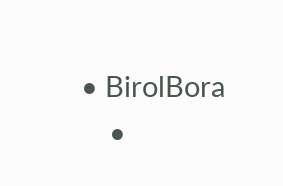• BirolBora
    •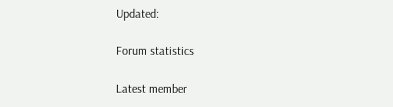Updated:

Forum statistics

Latest member